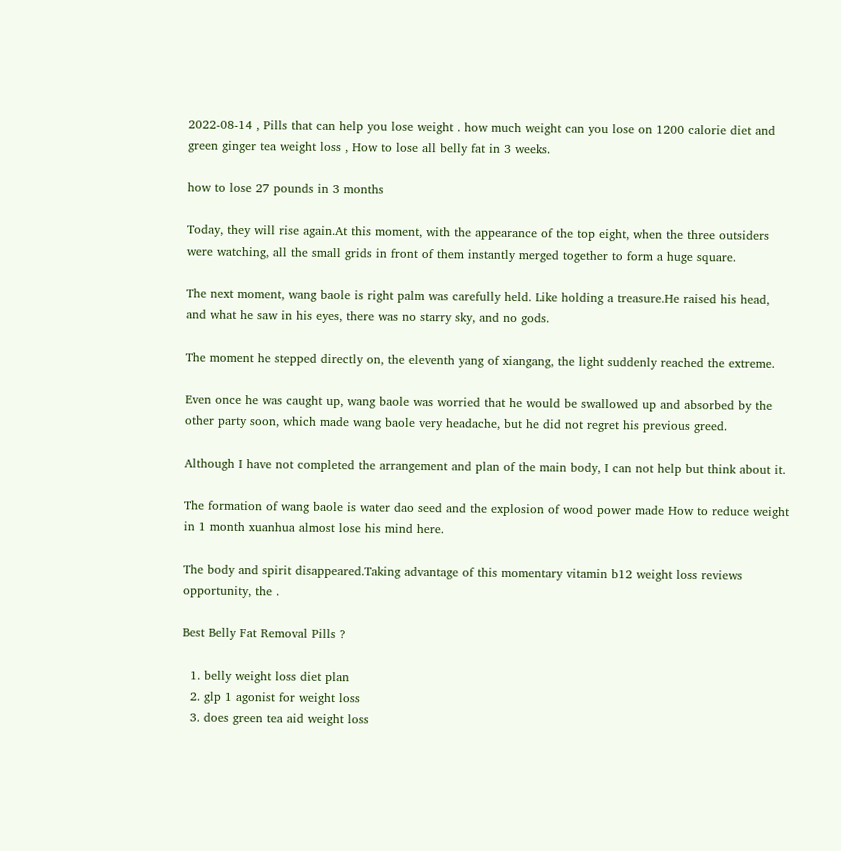2022-08-14 , Pills that can help you lose weight . how much weight can you lose on 1200 calorie diet and green ginger tea weight loss , How to lose all belly fat in 3 weeks.

how to lose 27 pounds in 3 months

Today, they will rise again.At this moment, with the appearance of the top eight, when the three outsiders were watching, all the small grids in front of them instantly merged together to form a huge square.

The next moment, wang baole is right palm was carefully held. Like holding a treasure.He raised his head, and what he saw in his eyes, there was no starry sky, and no gods.

The moment he stepped directly on, the eleventh yang of xiangang, the light suddenly reached the extreme.

Even once he was caught up, wang baole was worried that he would be swallowed up and absorbed by the other party soon, which made wang baole very headache, but he did not regret his previous greed.

Although I have not completed the arrangement and plan of the main body, I can not help but think about it.

The formation of wang baole is water dao seed and the explosion of wood power made How to reduce weight in 1 month xuanhua almost lose his mind here.

The body and spirit disappeared.Taking advantage of this momentary vitamin b12 weight loss reviews opportunity, the .

Best Belly Fat Removal Pills ?

  1. belly weight loss diet plan
  2. glp 1 agonist for weight loss
  3. does green tea aid weight loss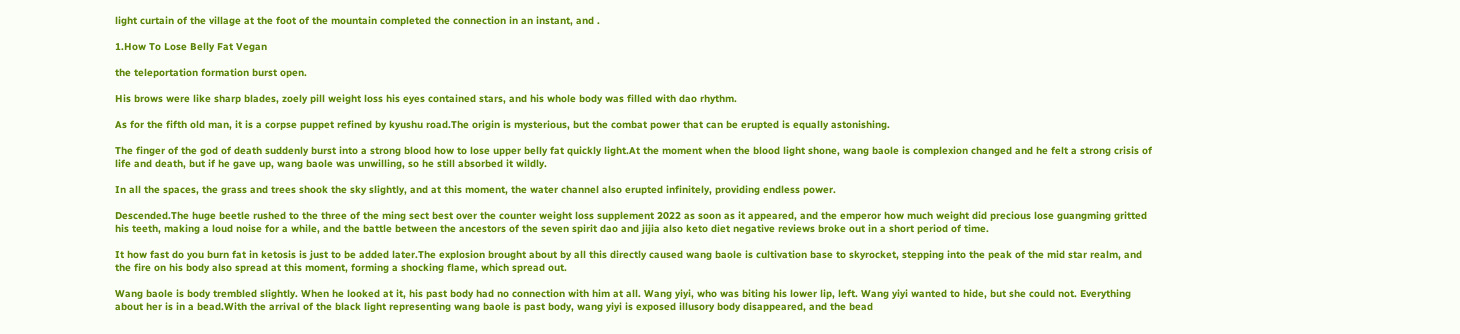light curtain of the village at the foot of the mountain completed the connection in an instant, and .

1.How To Lose Belly Fat Vegan

the teleportation formation burst open.

His brows were like sharp blades, zoely pill weight loss his eyes contained stars, and his whole body was filled with dao rhythm.

As for the fifth old man, it is a corpse puppet refined by kyushu road.The origin is mysterious, but the combat power that can be erupted is equally astonishing.

The finger of the god of death suddenly burst into a strong blood how to lose upper belly fat quickly light.At the moment when the blood light shone, wang baole is complexion changed and he felt a strong crisis of life and death, but if he gave up, wang baole was unwilling, so he still absorbed it wildly.

In all the spaces, the grass and trees shook the sky slightly, and at this moment, the water channel also erupted infinitely, providing endless power.

Descended.The huge beetle rushed to the three of the ming sect best over the counter weight loss supplement 2022 as soon as it appeared, and the emperor how much weight did precious lose guangming gritted his teeth, making a loud noise for a while, and the battle between the ancestors of the seven spirit dao and jijia also keto diet negative reviews broke out in a short period of time.

It how fast do you burn fat in ketosis is just to be added later.The explosion brought about by all this directly caused wang baole is cultivation base to skyrocket, stepping into the peak of the mid star realm, and the fire on his body also spread at this moment, forming a shocking flame, which spread out.

Wang baole is body trembled slightly. When he looked at it, his past body had no connection with him at all. Wang yiyi, who was biting his lower lip, left. Wang yiyi wanted to hide, but she could not. Everything about her is in a bead.With the arrival of the black light representing wang baole is past body, wang yiyi is exposed illusory body disappeared, and the bead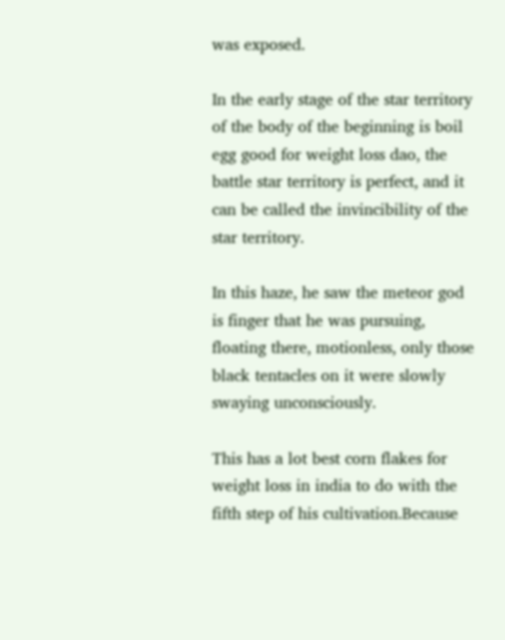was exposed.

In the early stage of the star territory of the body of the beginning is boil egg good for weight loss dao, the battle star territory is perfect, and it can be called the invincibility of the star territory.

In this haze, he saw the meteor god is finger that he was pursuing, floating there, motionless, only those black tentacles on it were slowly swaying unconsciously.

This has a lot best corn flakes for weight loss in india to do with the fifth step of his cultivation.Because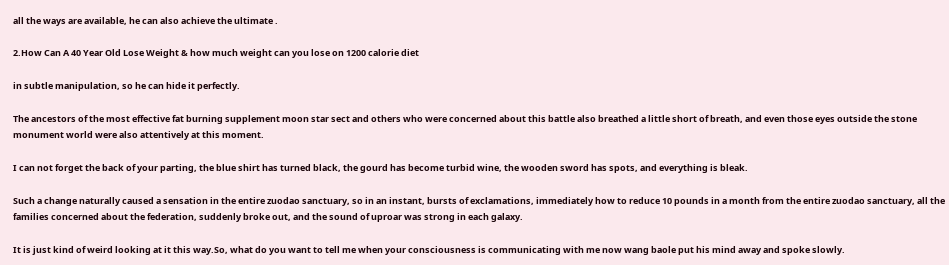all the ways are available, he can also achieve the ultimate .

2.How Can A 40 Year Old Lose Weight & how much weight can you lose on 1200 calorie diet

in subtle manipulation, so he can hide it perfectly.

The ancestors of the most effective fat burning supplement moon star sect and others who were concerned about this battle also breathed a little short of breath, and even those eyes outside the stone monument world were also attentively at this moment.

I can not forget the back of your parting, the blue shirt has turned black, the gourd has become turbid wine, the wooden sword has spots, and everything is bleak.

Such a change naturally caused a sensation in the entire zuodao sanctuary, so in an instant, bursts of exclamations, immediately how to reduce 10 pounds in a month from the entire zuodao sanctuary, all the families concerned about the federation, suddenly broke out, and the sound of uproar was strong in each galaxy.

It is just kind of weird looking at it this way.So, what do you want to tell me when your consciousness is communicating with me now wang baole put his mind away and spoke slowly.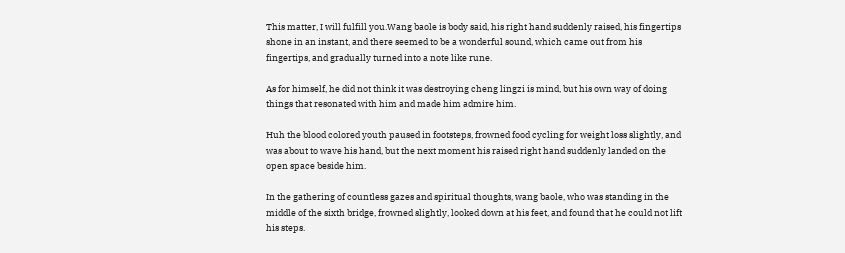This matter, I will fulfill you.Wang baole is body said, his right hand suddenly raised, his fingertips shone in an instant, and there seemed to be a wonderful sound, which came out from his fingertips, and gradually turned into a note like rune.

As for himself, he did not think it was destroying cheng lingzi is mind, but his own way of doing things that resonated with him and made him admire him.

Huh the blood colored youth paused in footsteps, frowned food cycling for weight loss slightly, and was about to wave his hand, but the next moment his raised right hand suddenly landed on the open space beside him.

In the gathering of countless gazes and spiritual thoughts, wang baole, who was standing in the middle of the sixth bridge, frowned slightly, looked down at his feet, and found that he could not lift his steps.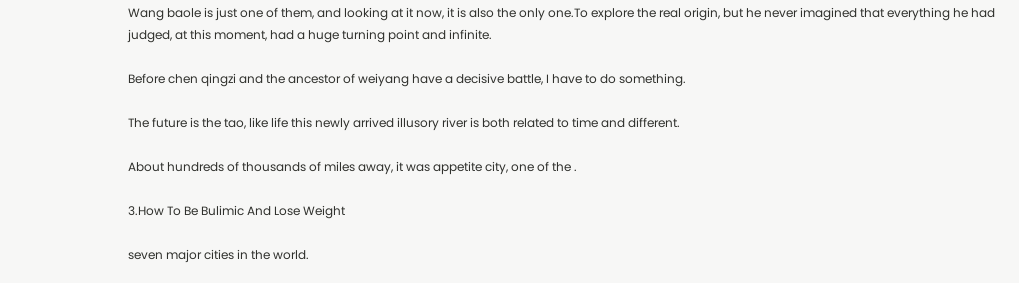Wang baole is just one of them, and looking at it now, it is also the only one.To explore the real origin, but he never imagined that everything he had judged, at this moment, had a huge turning point and infinite.

Before chen qingzi and the ancestor of weiyang have a decisive battle, I have to do something.

The future is the tao, like life this newly arrived illusory river is both related to time and different.

About hundreds of thousands of miles away, it was appetite city, one of the .

3.How To Be Bulimic And Lose Weight

seven major cities in the world.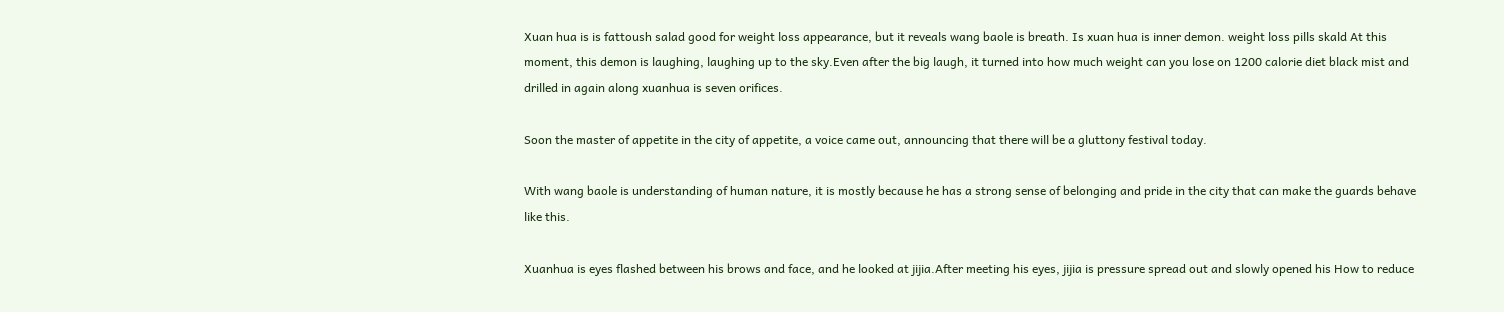Xuan hua is is fattoush salad good for weight loss appearance, but it reveals wang baole is breath. Is xuan hua is inner demon. weight loss pills skald At this moment, this demon is laughing, laughing up to the sky.Even after the big laugh, it turned into how much weight can you lose on 1200 calorie diet black mist and drilled in again along xuanhua is seven orifices.

Soon the master of appetite in the city of appetite, a voice came out, announcing that there will be a gluttony festival today.

With wang baole is understanding of human nature, it is mostly because he has a strong sense of belonging and pride in the city that can make the guards behave like this.

Xuanhua is eyes flashed between his brows and face, and he looked at jijia.After meeting his eyes, jijia is pressure spread out and slowly opened his How to reduce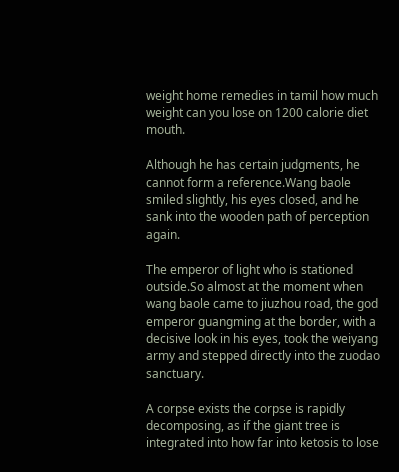weight home remedies in tamil how much weight can you lose on 1200 calorie diet mouth.

Although he has certain judgments, he cannot form a reference.Wang baole smiled slightly, his eyes closed, and he sank into the wooden path of perception again.

The emperor of light who is stationed outside.So almost at the moment when wang baole came to jiuzhou road, the god emperor guangming at the border, with a decisive look in his eyes, took the weiyang army and stepped directly into the zuodao sanctuary.

A corpse exists the corpse is rapidly decomposing, as if the giant tree is integrated into how far into ketosis to lose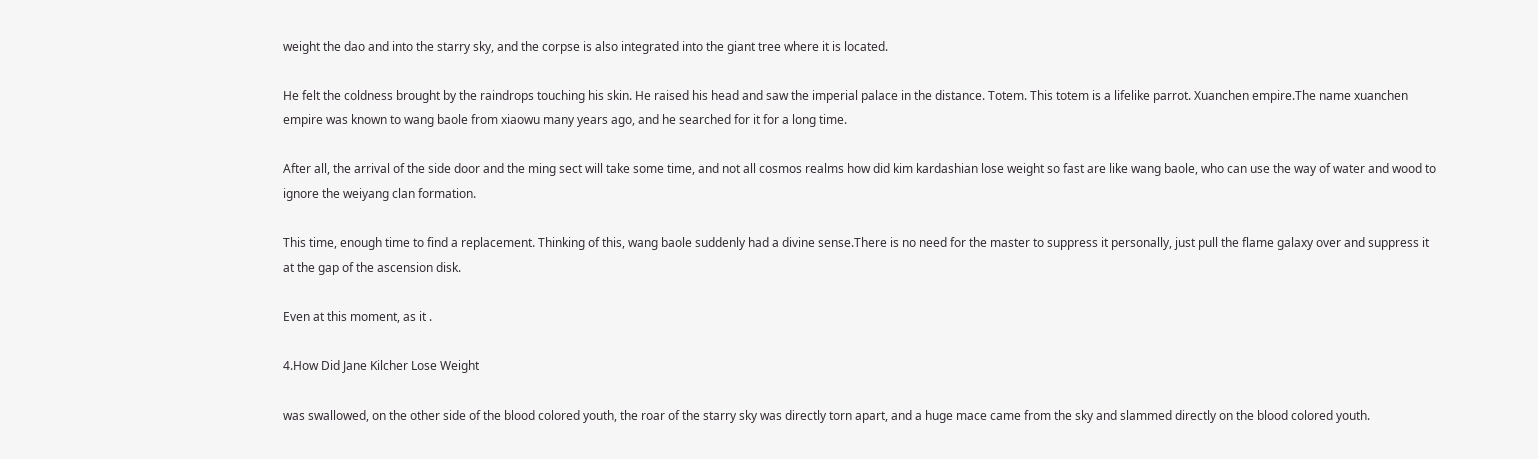weight the dao and into the starry sky, and the corpse is also integrated into the giant tree where it is located.

He felt the coldness brought by the raindrops touching his skin. He raised his head and saw the imperial palace in the distance. Totem. This totem is a lifelike parrot. Xuanchen empire.The name xuanchen empire was known to wang baole from xiaowu many years ago, and he searched for it for a long time.

After all, the arrival of the side door and the ming sect will take some time, and not all cosmos realms how did kim kardashian lose weight so fast are like wang baole, who can use the way of water and wood to ignore the weiyang clan formation.

This time, enough time to find a replacement. Thinking of this, wang baole suddenly had a divine sense.There is no need for the master to suppress it personally, just pull the flame galaxy over and suppress it at the gap of the ascension disk.

Even at this moment, as it .

4.How Did Jane Kilcher Lose Weight

was swallowed, on the other side of the blood colored youth, the roar of the starry sky was directly torn apart, and a huge mace came from the sky and slammed directly on the blood colored youth.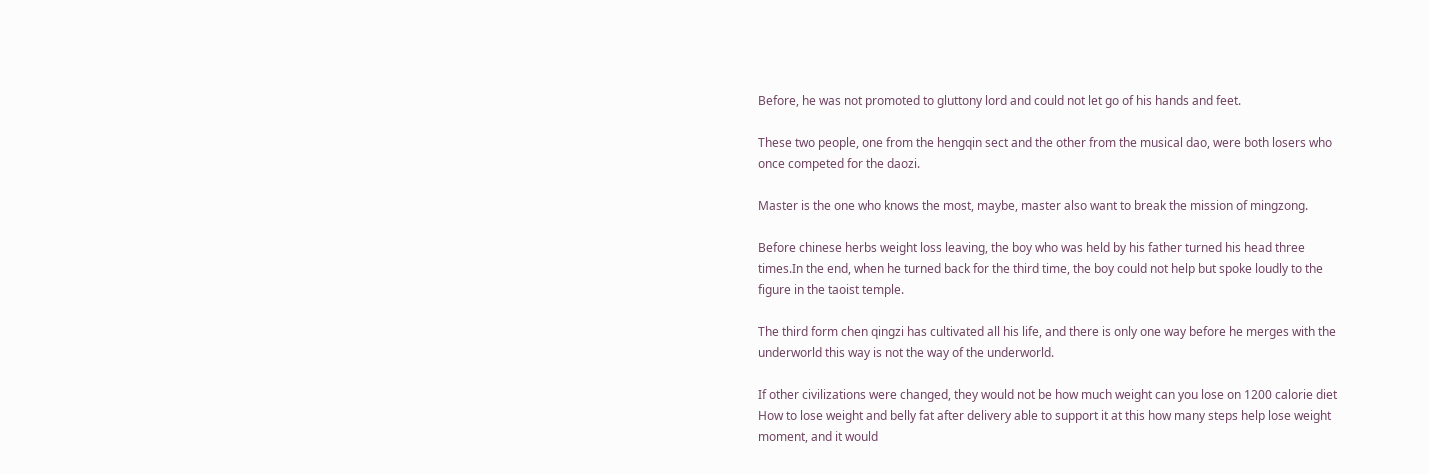Before, he was not promoted to gluttony lord and could not let go of his hands and feet.

These two people, one from the hengqin sect and the other from the musical dao, were both losers who once competed for the daozi.

Master is the one who knows the most, maybe, master also want to break the mission of mingzong.

Before chinese herbs weight loss leaving, the boy who was held by his father turned his head three times.In the end, when he turned back for the third time, the boy could not help but spoke loudly to the figure in the taoist temple.

The third form chen qingzi has cultivated all his life, and there is only one way before he merges with the underworld this way is not the way of the underworld.

If other civilizations were changed, they would not be how much weight can you lose on 1200 calorie diet How to lose weight and belly fat after delivery able to support it at this how many steps help lose weight moment, and it would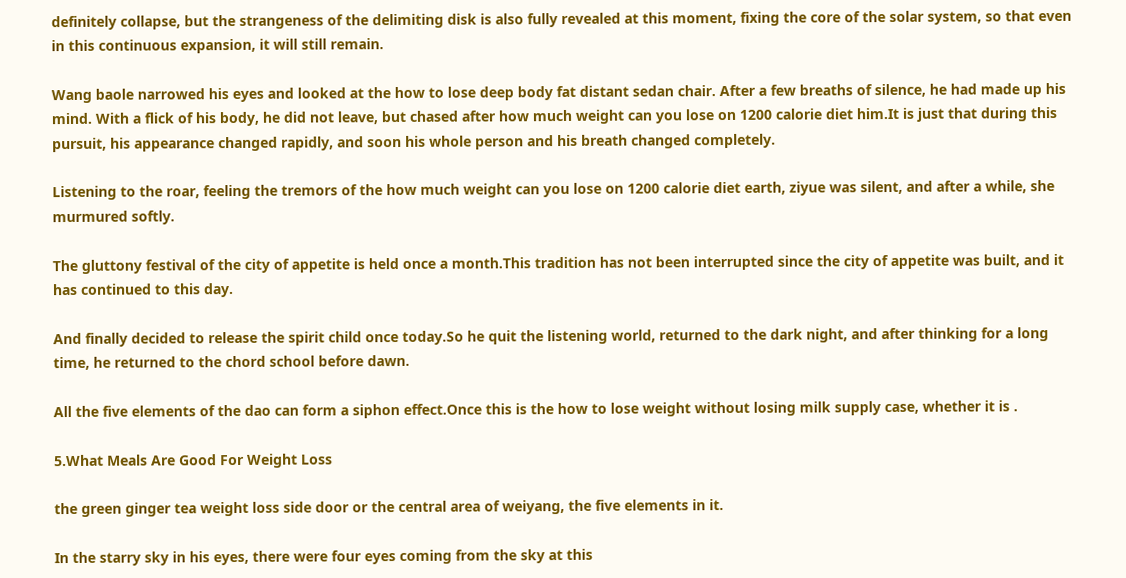definitely collapse, but the strangeness of the delimiting disk is also fully revealed at this moment, fixing the core of the solar system, so that even in this continuous expansion, it will still remain.

Wang baole narrowed his eyes and looked at the how to lose deep body fat distant sedan chair. After a few breaths of silence, he had made up his mind. With a flick of his body, he did not leave, but chased after how much weight can you lose on 1200 calorie diet him.It is just that during this pursuit, his appearance changed rapidly, and soon his whole person and his breath changed completely.

Listening to the roar, feeling the tremors of the how much weight can you lose on 1200 calorie diet earth, ziyue was silent, and after a while, she murmured softly.

The gluttony festival of the city of appetite is held once a month.This tradition has not been interrupted since the city of appetite was built, and it has continued to this day.

And finally decided to release the spirit child once today.So he quit the listening world, returned to the dark night, and after thinking for a long time, he returned to the chord school before dawn.

All the five elements of the dao can form a siphon effect.Once this is the how to lose weight without losing milk supply case, whether it is .

5.What Meals Are Good For Weight Loss

the green ginger tea weight loss side door or the central area of weiyang, the five elements in it.

In the starry sky in his eyes, there were four eyes coming from the sky at this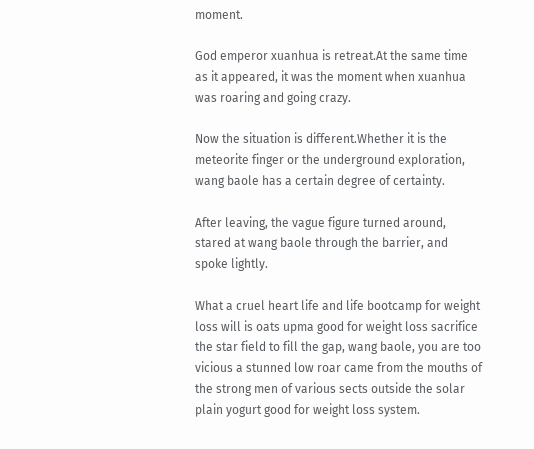moment.

God emperor xuanhua is retreat.At the same time as it appeared, it was the moment when xuanhua was roaring and going crazy.

Now the situation is different.Whether it is the meteorite finger or the underground exploration, wang baole has a certain degree of certainty.

After leaving, the vague figure turned around, stared at wang baole through the barrier, and spoke lightly.

What a cruel heart life and life bootcamp for weight loss will is oats upma good for weight loss sacrifice the star field to fill the gap, wang baole, you are too vicious a stunned low roar came from the mouths of the strong men of various sects outside the solar plain yogurt good for weight loss system.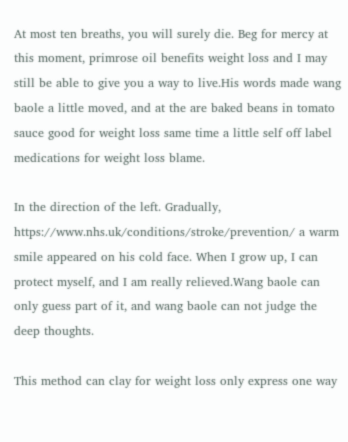At most ten breaths, you will surely die. Beg for mercy at this moment, primrose oil benefits weight loss and I may still be able to give you a way to live.His words made wang baole a little moved, and at the are baked beans in tomato sauce good for weight loss same time a little self off label medications for weight loss blame.

In the direction of the left. Gradually, https://www.nhs.uk/conditions/stroke/prevention/ a warm smile appeared on his cold face. When I grow up, I can protect myself, and I am really relieved.Wang baole can only guess part of it, and wang baole can not judge the deep thoughts.

This method can clay for weight loss only express one way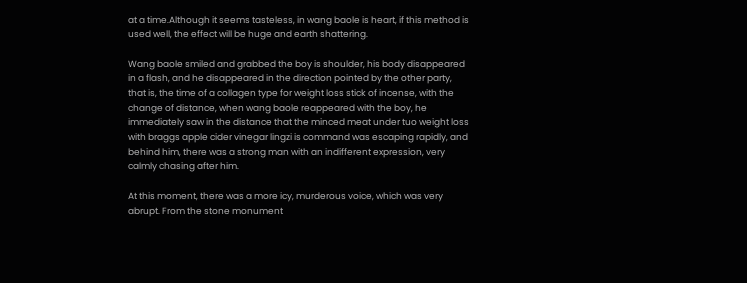at a time.Although it seems tasteless, in wang baole is heart, if this method is used well, the effect will be huge and earth shattering.

Wang baole smiled and grabbed the boy is shoulder, his body disappeared in a flash, and he disappeared in the direction pointed by the other party, that is, the time of a collagen type for weight loss stick of incense, with the change of distance, when wang baole reappeared with the boy, he immediately saw in the distance that the minced meat under tuo weight loss with braggs apple cider vinegar lingzi is command was escaping rapidly, and behind him, there was a strong man with an indifferent expression, very calmly chasing after him.

At this moment, there was a more icy, murderous voice, which was very abrupt. From the stone monument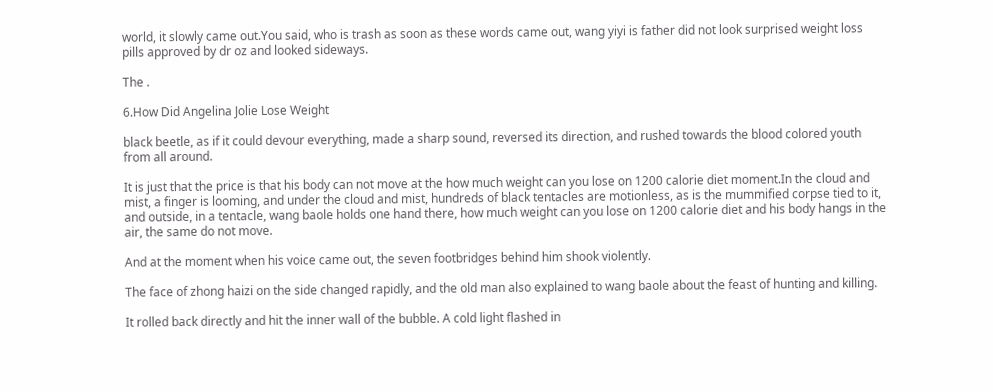world, it slowly came out.You said, who is trash as soon as these words came out, wang yiyi is father did not look surprised weight loss pills approved by dr oz and looked sideways.

The .

6.How Did Angelina Jolie Lose Weight

black beetle, as if it could devour everything, made a sharp sound, reversed its direction, and rushed towards the blood colored youth from all around.

It is just that the price is that his body can not move at the how much weight can you lose on 1200 calorie diet moment.In the cloud and mist, a finger is looming, and under the cloud and mist, hundreds of black tentacles are motionless, as is the mummified corpse tied to it, and outside, in a tentacle, wang baole holds one hand there, how much weight can you lose on 1200 calorie diet and his body hangs in the air, the same do not move.

And at the moment when his voice came out, the seven footbridges behind him shook violently.

The face of zhong haizi on the side changed rapidly, and the old man also explained to wang baole about the feast of hunting and killing.

It rolled back directly and hit the inner wall of the bubble. A cold light flashed in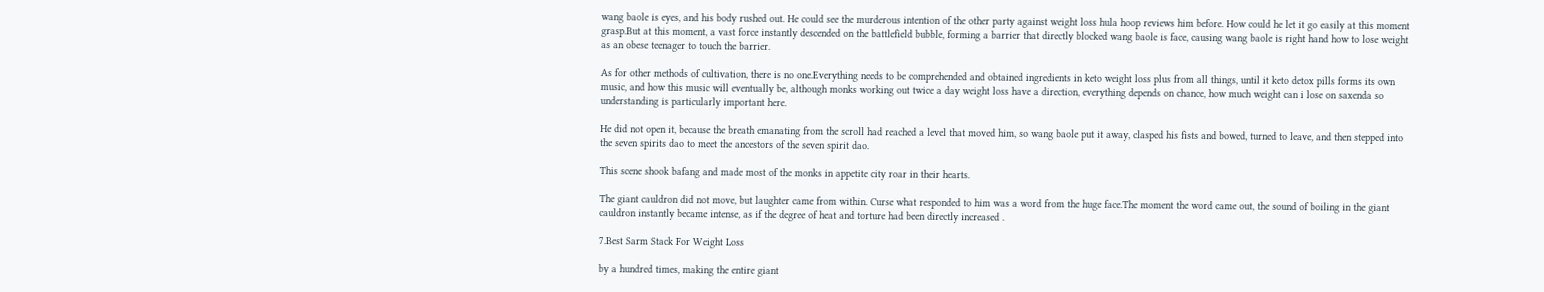wang baole is eyes, and his body rushed out. He could see the murderous intention of the other party against weight loss hula hoop reviews him before. How could he let it go easily at this moment grasp.But at this moment, a vast force instantly descended on the battlefield bubble, forming a barrier that directly blocked wang baole is face, causing wang baole is right hand how to lose weight as an obese teenager to touch the barrier.

As for other methods of cultivation, there is no one.Everything needs to be comprehended and obtained ingredients in keto weight loss plus from all things, until it keto detox pills forms its own music, and how this music will eventually be, although monks working out twice a day weight loss have a direction, everything depends on chance, how much weight can i lose on saxenda so understanding is particularly important here.

He did not open it, because the breath emanating from the scroll had reached a level that moved him, so wang baole put it away, clasped his fists and bowed, turned to leave, and then stepped into the seven spirits dao to meet the ancestors of the seven spirit dao.

This scene shook bafang and made most of the monks in appetite city roar in their hearts.

The giant cauldron did not move, but laughter came from within. Curse what responded to him was a word from the huge face.The moment the word came out, the sound of boiling in the giant cauldron instantly became intense, as if the degree of heat and torture had been directly increased .

7.Best Sarm Stack For Weight Loss

by a hundred times, making the entire giant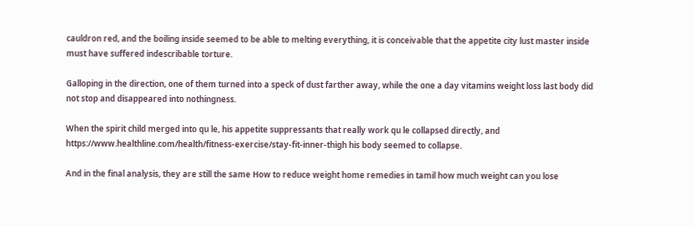cauldron red, and the boiling inside seemed to be able to melting everything, it is conceivable that the appetite city lust master inside must have suffered indescribable torture.

Galloping in the direction, one of them turned into a speck of dust farther away, while the one a day vitamins weight loss last body did not stop and disappeared into nothingness.

When the spirit child merged into qu le, his appetite suppressants that really work qu le collapsed directly, and https://www.healthline.com/health/fitness-exercise/stay-fit-inner-thigh his body seemed to collapse.

And in the final analysis, they are still the same How to reduce weight home remedies in tamil how much weight can you lose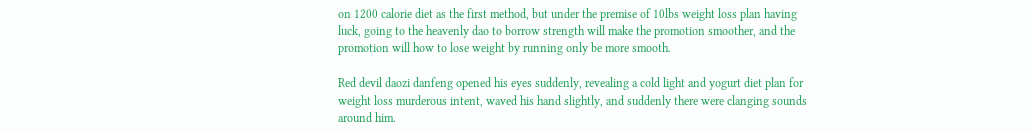on 1200 calorie diet as the first method, but under the premise of 10lbs weight loss plan having luck, going to the heavenly dao to borrow strength will make the promotion smoother, and the promotion will how to lose weight by running only be more smooth.

Red devil daozi danfeng opened his eyes suddenly, revealing a cold light and yogurt diet plan for weight loss murderous intent, waved his hand slightly, and suddenly there were clanging sounds around him.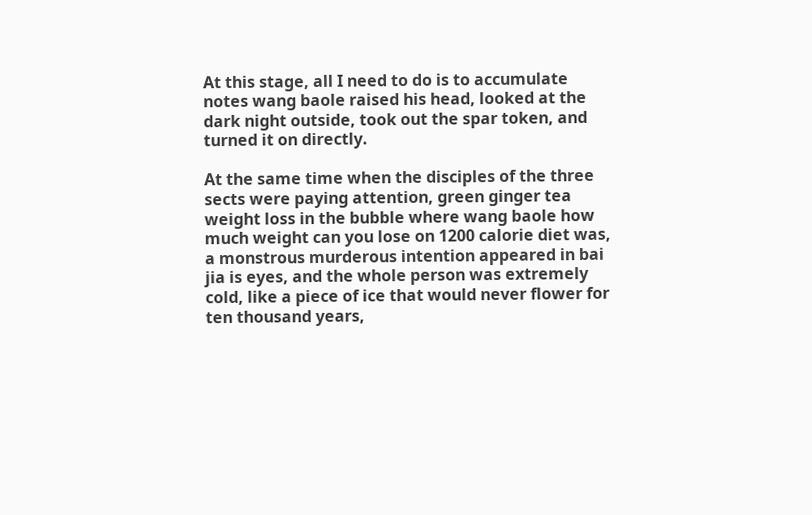At this stage, all I need to do is to accumulate notes wang baole raised his head, looked at the dark night outside, took out the spar token, and turned it on directly.

At the same time when the disciples of the three sects were paying attention, green ginger tea weight loss in the bubble where wang baole how much weight can you lose on 1200 calorie diet was, a monstrous murderous intention appeared in bai jia is eyes, and the whole person was extremely cold, like a piece of ice that would never flower for ten thousand years,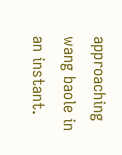approaching wang baole in an instant.